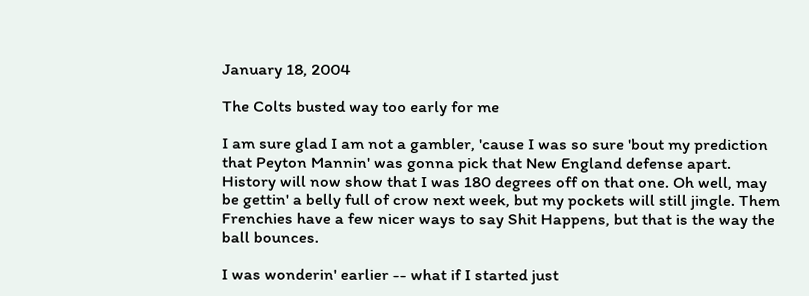January 18, 2004

The Colts busted way too early for me

I am sure glad I am not a gambler, 'cause I was so sure 'bout my prediction that Peyton Mannin' was gonna pick that New England defense apart. History will now show that I was 180 degrees off on that one. Oh well, may be gettin' a belly full of crow next week, but my pockets will still jingle. Them Frenchies have a few nicer ways to say Shit Happens, but that is the way the ball bounces.

I was wonderin' earlier -- what if I started just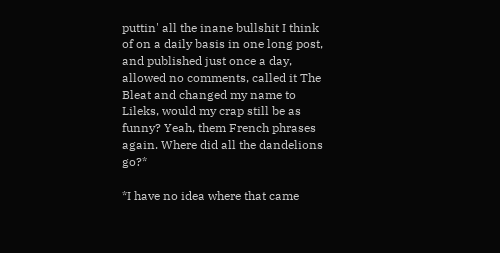puttin' all the inane bullshit I think of on a daily basis in one long post, and published just once a day, allowed no comments, called it The Bleat and changed my name to Lileks, would my crap still be as funny? Yeah, them French phrases again. Where did all the dandelions go?*

*I have no idea where that came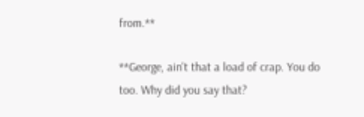from.**

**George, ain't that a load of crap. You do too. Why did you say that?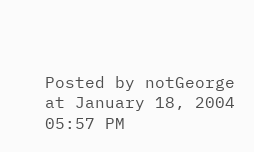Posted by notGeorge at January 18, 2004 05:57 PM